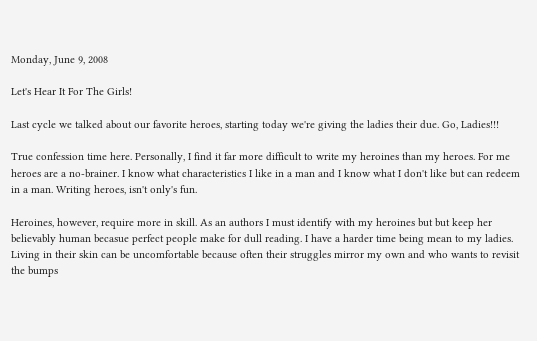Monday, June 9, 2008

Let's Hear It For The Girls!

Last cycle we talked about our favorite heroes, starting today we're giving the ladies their due. Go, Ladies!!!

True confession time here. Personally, I find it far more difficult to write my heroines than my heroes. For me heroes are a no-brainer. I know what characteristics I like in a man and I know what I don't like but can redeem in a man. Writing heroes, isn't only's fun.

Heroines, however, require more in skill. As an authors I must identify with my heroines but but keep her believably human becasue perfect people make for dull reading. I have a harder time being mean to my ladies. Living in their skin can be uncomfortable because often their struggles mirror my own and who wants to revisit the bumps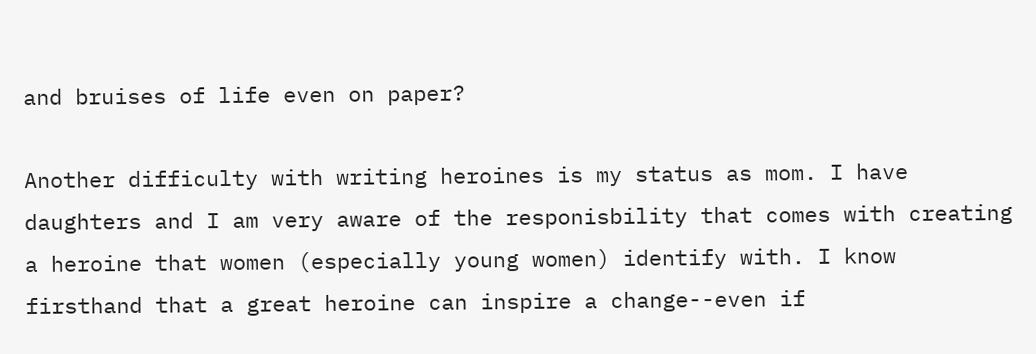and bruises of life even on paper?

Another difficulty with writing heroines is my status as mom. I have daughters and I am very aware of the responisbility that comes with creating a heroine that women (especially young women) identify with. I know firsthand that a great heroine can inspire a change--even if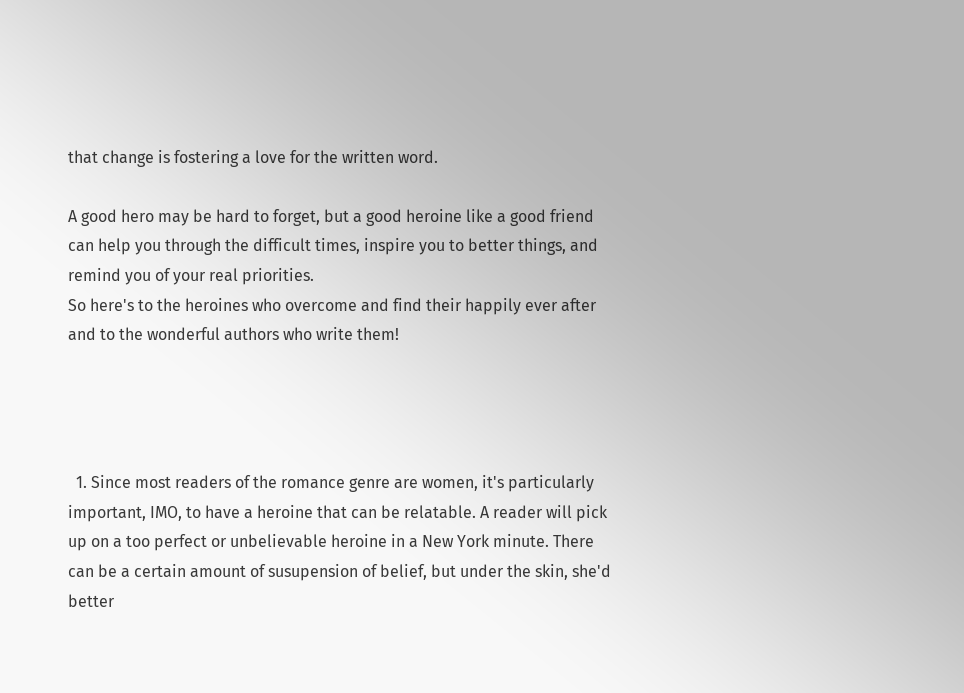that change is fostering a love for the written word.

A good hero may be hard to forget, but a good heroine like a good friend can help you through the difficult times, inspire you to better things, and remind you of your real priorities.
So here's to the heroines who overcome and find their happily ever after and to the wonderful authors who write them!




  1. Since most readers of the romance genre are women, it's particularly important, IMO, to have a heroine that can be relatable. A reader will pick up on a too perfect or unbelievable heroine in a New York minute. There can be a certain amount of susupension of belief, but under the skin, she'd better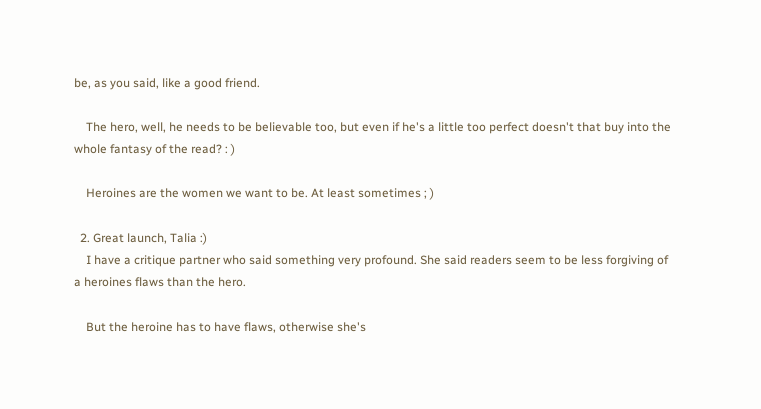be, as you said, like a good friend.

    The hero, well, he needs to be believable too, but even if he's a little too perfect doesn't that buy into the whole fantasy of the read? : )

    Heroines are the women we want to be. At least sometimes ; )

  2. Great launch, Talia :)
    I have a critique partner who said something very profound. She said readers seem to be less forgiving of a heroines flaws than the hero.

    But the heroine has to have flaws, otherwise she's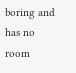boring and has no room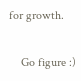for growth.

    Go figure :)